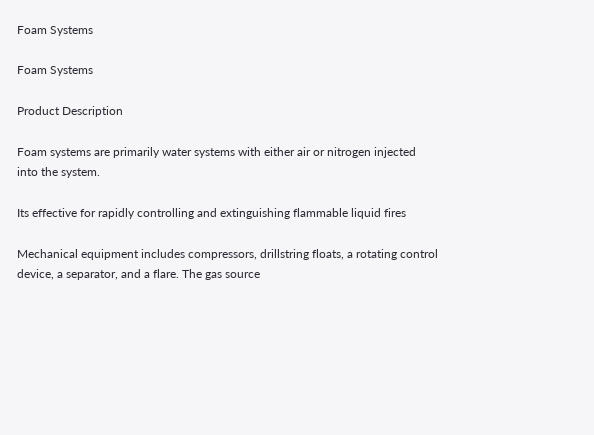Foam Systems

Foam Systems

Product Description

Foam systems are primarily water systems with either air or nitrogen injected into the system.

Its effective for rapidly controlling and extinguishing flammable liquid fires

Mechanical equipment includes compressors, drillstring floats, a rotating control device, a separator, and a flare. The gas source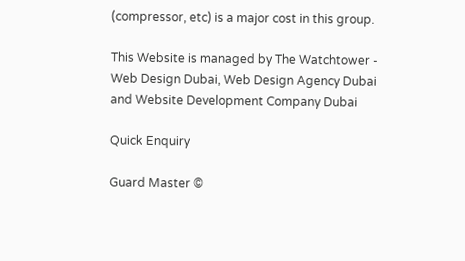(compressor, etc) is a major cost in this group.

This Website is managed by The Watchtower - Web Design Dubai, Web Design Agency Dubai and Website Development Company Dubai

Quick Enquiry

Guard Master ©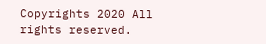Copyrights 2020 All rights reserved.